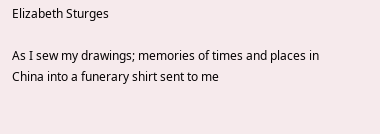Elizabeth Sturges

As I sew my drawings; memories of times and places in China into a funerary shirt sent to me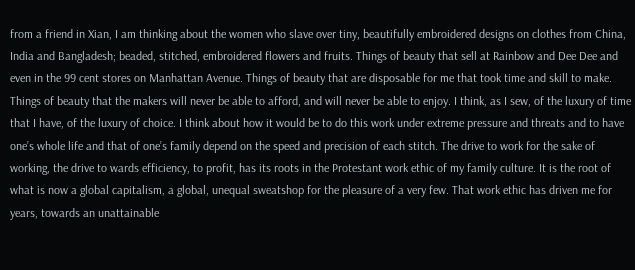from a friend in Xian, I am thinking about the women who slave over tiny, beautifully embroidered designs on clothes from China, India and Bangladesh; beaded, stitched, embroidered flowers and fruits. Things of beauty that sell at Rainbow and Dee Dee and even in the 99 cent stores on Manhattan Avenue. Things of beauty that are disposable for me that took time and skill to make. Things of beauty that the makers will never be able to afford, and will never be able to enjoy. I think, as I sew, of the luxury of time that I have, of the luxury of choice. I think about how it would be to do this work under extreme pressure and threats and to have one’s whole life and that of one’s family depend on the speed and precision of each stitch. The drive to work for the sake of working, the drive to wards efficiency, to profit, has its roots in the Protestant work ethic of my family culture. It is the root of what is now a global capitalism, a global, unequal sweatshop for the pleasure of a very few. That work ethic has driven me for years, towards an unattainable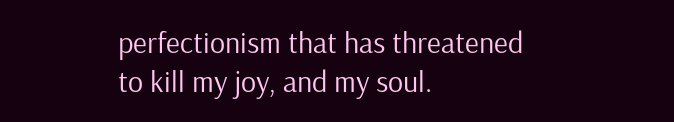perfectionism that has threatened to kill my joy, and my soul.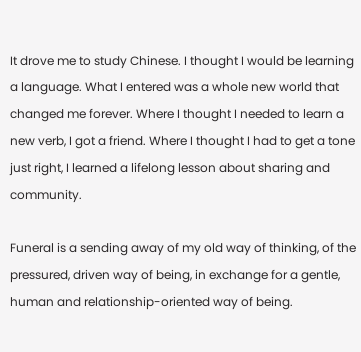It drove me to study Chinese. I thought I would be learning a language. What I entered was a whole new world that changed me forever. Where I thought I needed to learn a new verb, I got a friend. Where I thought I had to get a tone just right, I learned a lifelong lesson about sharing and community.

Funeral is a sending away of my old way of thinking, of the pressured, driven way of being, in exchange for a gentle, human and relationship-oriented way of being.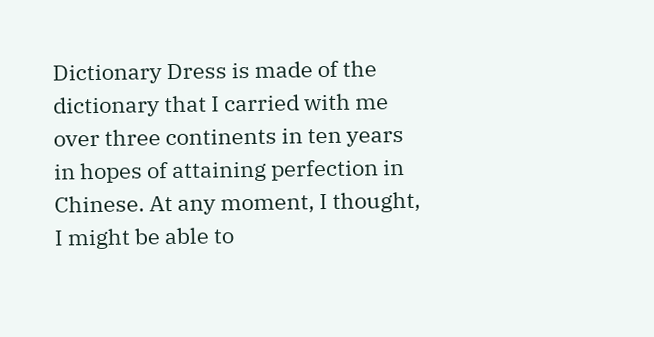Dictionary Dress is made of the dictionary that I carried with me over three continents in ten years in hopes of attaining perfection in Chinese. At any moment, I thought, I might be able to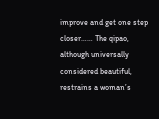improve and get one step closer…… The qipao, although universally considered beautiful, restrains a woman’s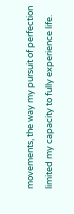movements, the way my pursuit of perfection limited my capacity to fully experience life.